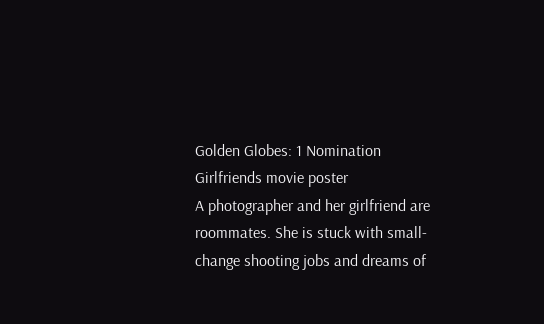Golden Globes: 1 Nomination
Girlfriends movie poster
A photographer and her girlfriend are roommates. She is stuck with small-change shooting jobs and dreams of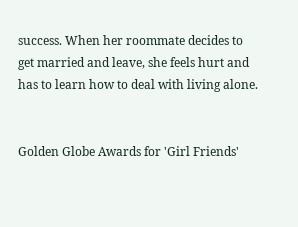success. When her roommate decides to get married and leave, she feels hurt and has to learn how to deal with living alone.


Golden Globe Awards for 'Girl Friends'